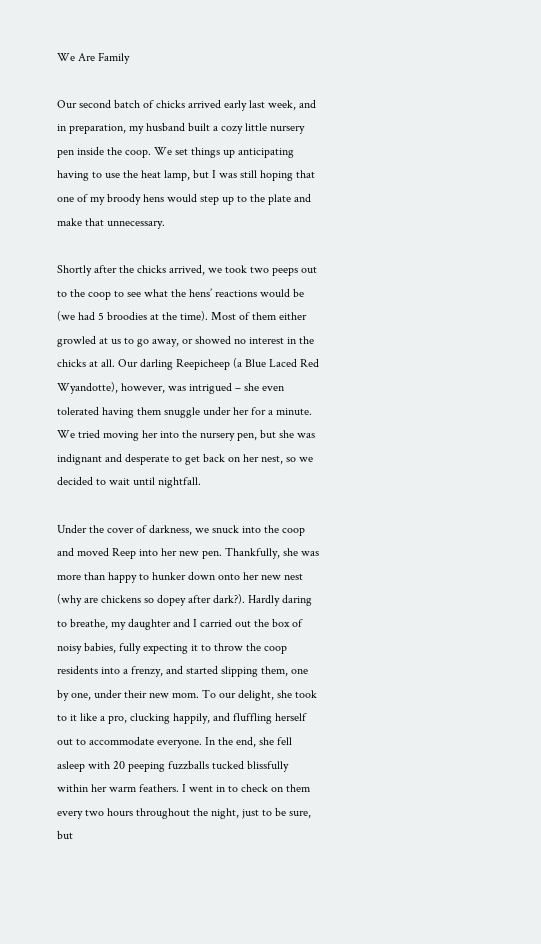We Are Family

Our second batch of chicks arrived early last week, and in preparation, my husband built a cozy little nursery pen inside the coop. We set things up anticipating having to use the heat lamp, but I was still hoping that one of my broody hens would step up to the plate and make that unnecessary.

Shortly after the chicks arrived, we took two peeps out to the coop to see what the hens’ reactions would be (we had 5 broodies at the time). Most of them either growled at us to go away, or showed no interest in the chicks at all. Our darling Reepicheep (a Blue Laced Red Wyandotte), however, was intrigued – she even tolerated having them snuggle under her for a minute. We tried moving her into the nursery pen, but she was indignant and desperate to get back on her nest, so we decided to wait until nightfall.

Under the cover of darkness, we snuck into the coop and moved Reep into her new pen. Thankfully, she was more than happy to hunker down onto her new nest (why are chickens so dopey after dark?). Hardly daring to breathe, my daughter and I carried out the box of noisy babies, fully expecting it to throw the coop residents into a frenzy, and started slipping them, one by one, under their new mom. To our delight, she took to it like a pro, clucking happily, and fluffling herself out to accommodate everyone. In the end, she fell asleep with 20 peeping fuzzballs tucked blissfully within her warm feathers. I went in to check on them every two hours throughout the night, just to be sure, but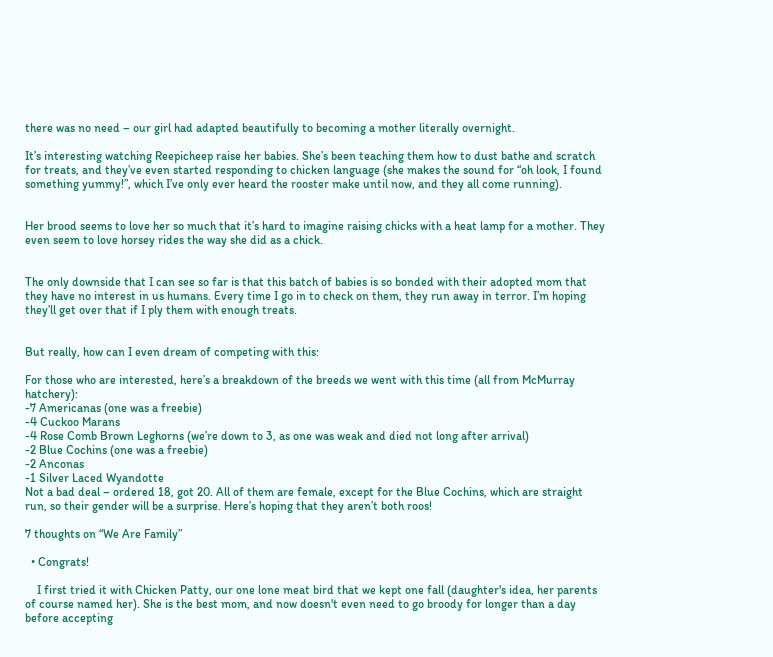there was no need – our girl had adapted beautifully to becoming a mother literally overnight.

It’s interesting watching Reepicheep raise her babies. She’s been teaching them how to dust bathe and scratch for treats, and they’ve even started responding to chicken language (she makes the sound for “oh look, I found something yummy!”, which I’ve only ever heard the rooster make until now, and they all come running).


Her brood seems to love her so much that it’s hard to imagine raising chicks with a heat lamp for a mother. They even seem to love horsey rides the way she did as a chick.


The only downside that I can see so far is that this batch of babies is so bonded with their adopted mom that they have no interest in us humans. Every time I go in to check on them, they run away in terror. I’m hoping they’ll get over that if I ply them with enough treats.


But really, how can I even dream of competing with this:

For those who are interested, here’s a breakdown of the breeds we went with this time (all from McMurray hatchery):
-7 Americanas (one was a freebie)
-4 Cuckoo Marans
-4 Rose Comb Brown Leghorns (we’re down to 3, as one was weak and died not long after arrival)
-2 Blue Cochins (one was a freebie)
-2 Anconas
-1 Silver Laced Wyandotte
Not a bad deal – ordered 18, got 20. All of them are female, except for the Blue Cochins, which are straight run, so their gender will be a surprise. Here’s hoping that they aren’t both roos!

7 thoughts on “We Are Family”

  • Congrats!

    I first tried it with Chicken Patty, our one lone meat bird that we kept one fall (daughter's idea, her parents of course named her). She is the best mom, and now doesn't even need to go broody for longer than a day before accepting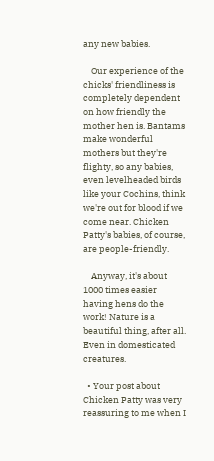any new babies.

    Our experience of the chicks' friendliness is completely dependent on how friendly the mother hen is. Bantams make wonderful mothers but they're flighty, so any babies, even levelheaded birds like your Cochins, think we're out for blood if we come near. Chicken Patty's babies, of course, are people-friendly.

    Anyway, it's about 1000 times easier having hens do the work! Nature is a beautiful thing, after all. Even in domesticated creatures.

  • Your post about Chicken Patty was very reassuring to me when I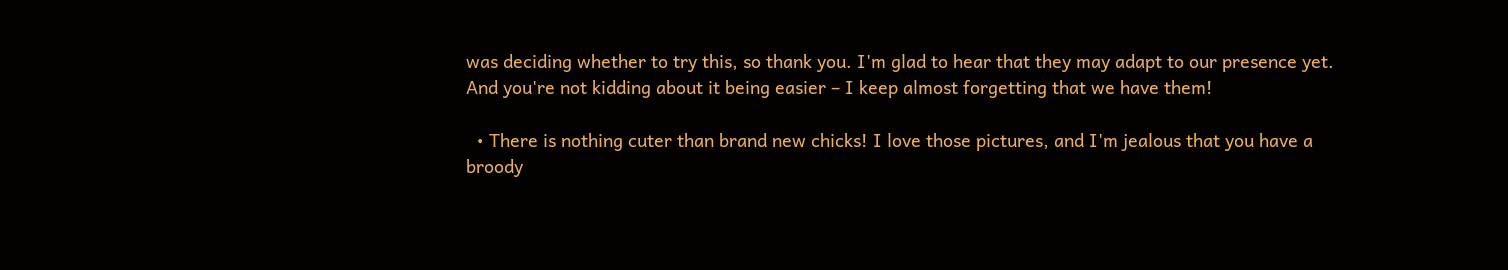was deciding whether to try this, so thank you. I'm glad to hear that they may adapt to our presence yet. And you're not kidding about it being easier – I keep almost forgetting that we have them!

  • There is nothing cuter than brand new chicks! I love those pictures, and I'm jealous that you have a broody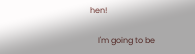hen!

    I'm going to be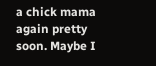a chick mama again pretty soon. Maybe I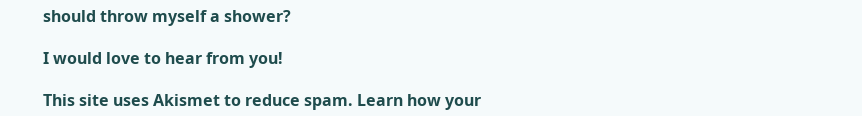should throw myself a shower?

I would love to hear from you!

This site uses Akismet to reduce spam. Learn how your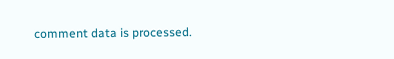comment data is processed.